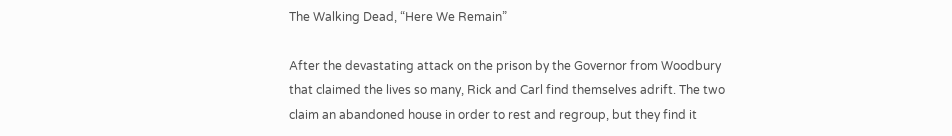The Walking Dead, “Here We Remain”

After the devastating attack on the prison by the Governor from Woodbury that claimed the lives so many, Rick and Carl find themselves adrift. The two claim an abandoned house in order to rest and regroup, but they find it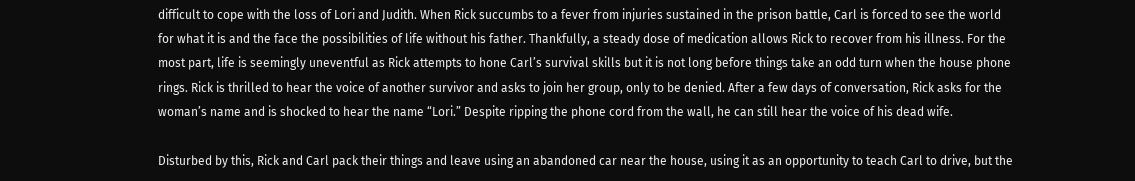difficult to cope with the loss of Lori and Judith. When Rick succumbs to a fever from injuries sustained in the prison battle, Carl is forced to see the world for what it is and the face the possibilities of life without his father. Thankfully, a steady dose of medication allows Rick to recover from his illness. For the most part, life is seemingly uneventful as Rick attempts to hone Carl’s survival skills but it is not long before things take an odd turn when the house phone rings. Rick is thrilled to hear the voice of another survivor and asks to join her group, only to be denied. After a few days of conversation, Rick asks for the woman’s name and is shocked to hear the name “Lori.” Despite ripping the phone cord from the wall, he can still hear the voice of his dead wife.

Disturbed by this, Rick and Carl pack their things and leave using an abandoned car near the house, using it as an opportunity to teach Carl to drive, but the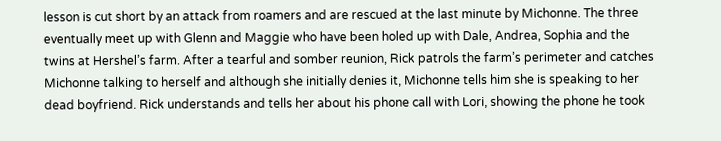lesson is cut short by an attack from roamers and are rescued at the last minute by Michonne. The three eventually meet up with Glenn and Maggie who have been holed up with Dale, Andrea, Sophia and the twins at Hershel’s farm. After a tearful and somber reunion, Rick patrols the farm’s perimeter and catches Michonne talking to herself and although she initially denies it, Michonne tells him she is speaking to her dead boyfriend. Rick understands and tells her about his phone call with Lori, showing the phone he took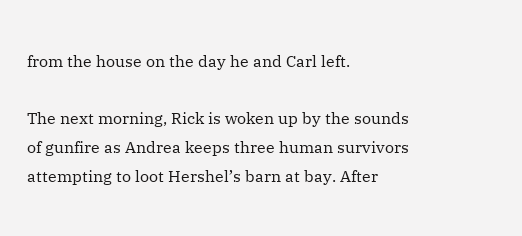from the house on the day he and Carl left.

The next morning, Rick is woken up by the sounds of gunfire as Andrea keeps three human survivors attempting to loot Hershel’s barn at bay. After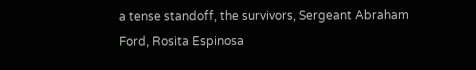a tense standoff, the survivors, Sergeant Abraham Ford, Rosita Espinosa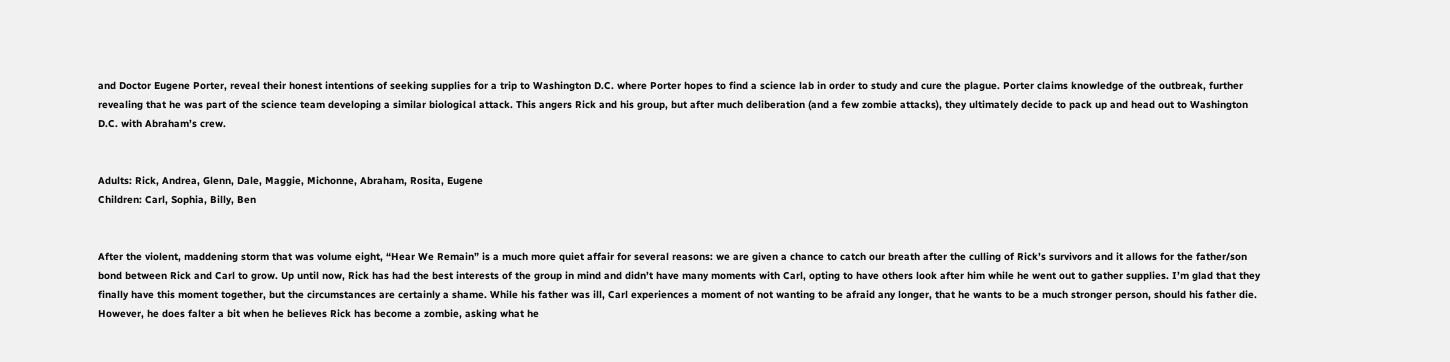and Doctor Eugene Porter, reveal their honest intentions of seeking supplies for a trip to Washington D.C. where Porter hopes to find a science lab in order to study and cure the plague. Porter claims knowledge of the outbreak, further revealing that he was part of the science team developing a similar biological attack. This angers Rick and his group, but after much deliberation (and a few zombie attacks), they ultimately decide to pack up and head out to Washington D.C. with Abraham’s crew.


Adults: Rick, Andrea, Glenn, Dale, Maggie, Michonne, Abraham, Rosita, Eugene
Children: Carl, Sophia, Billy, Ben


After the violent, maddening storm that was volume eight, “Hear We Remain” is a much more quiet affair for several reasons: we are given a chance to catch our breath after the culling of Rick’s survivors and it allows for the father/son bond between Rick and Carl to grow. Up until now, Rick has had the best interests of the group in mind and didn’t have many moments with Carl, opting to have others look after him while he went out to gather supplies. I’m glad that they finally have this moment together, but the circumstances are certainly a shame. While his father was ill, Carl experiences a moment of not wanting to be afraid any longer, that he wants to be a much stronger person, should his father die. However, he does falter a bit when he believes Rick has become a zombie, asking what he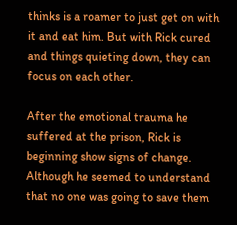thinks is a roamer to just get on with it and eat him. But with Rick cured and things quieting down, they can focus on each other.

After the emotional trauma he suffered at the prison, Rick is beginning show signs of change. Although he seemed to understand that no one was going to save them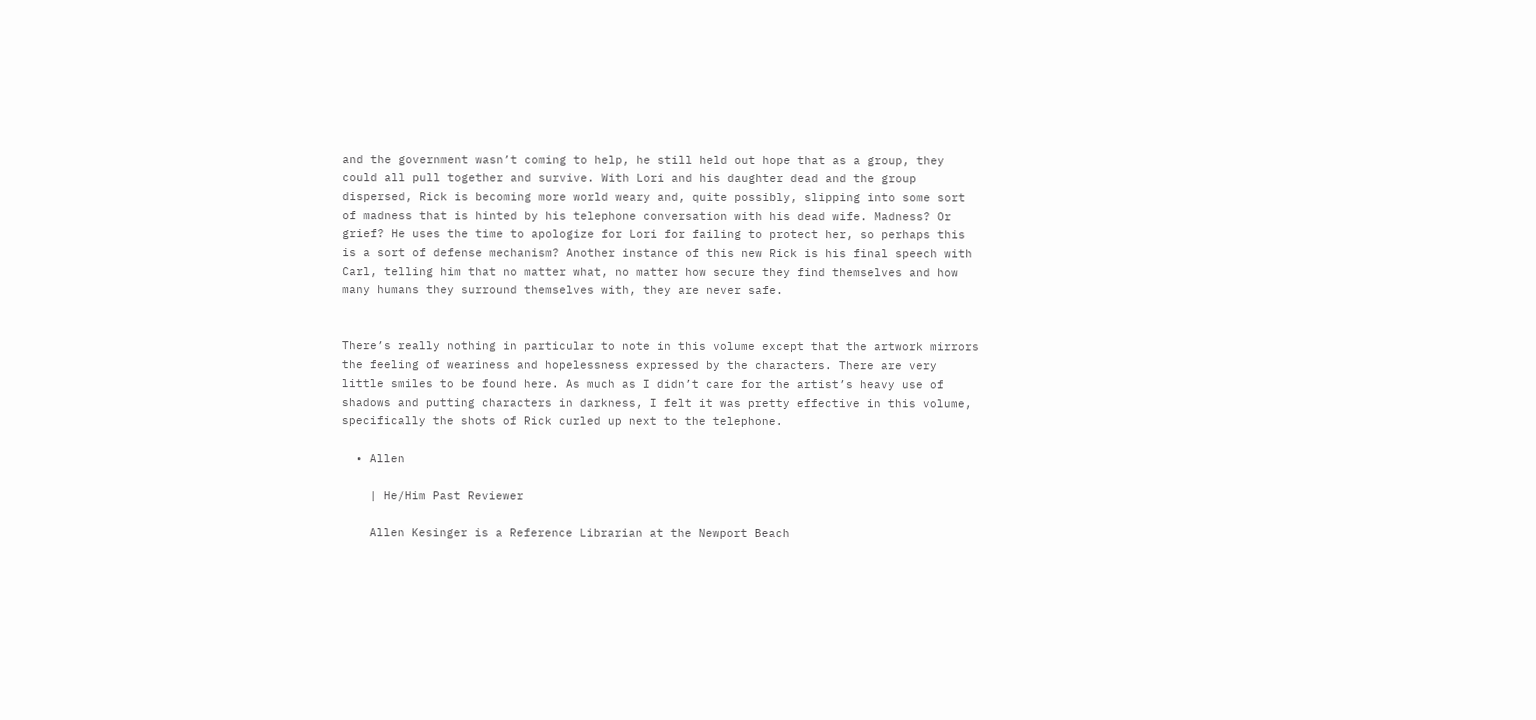and the government wasn’t coming to help, he still held out hope that as a group, they could all pull together and survive. With Lori and his daughter dead and the group dispersed, Rick is becoming more world weary and, quite possibly, slipping into some sort of madness that is hinted by his telephone conversation with his dead wife. Madness? Or grief? He uses the time to apologize for Lori for failing to protect her, so perhaps this is a sort of defense mechanism? Another instance of this new Rick is his final speech with Carl, telling him that no matter what, no matter how secure they find themselves and how many humans they surround themselves with, they are never safe.


There’s really nothing in particular to note in this volume except that the artwork mirrors the feeling of weariness and hopelessness expressed by the characters. There are very little smiles to be found here. As much as I didn’t care for the artist’s heavy use of shadows and putting characters in darkness, I felt it was pretty effective in this volume, specifically the shots of Rick curled up next to the telephone.

  • Allen

    | He/Him Past Reviewer

    Allen Kesinger is a Reference Librarian at the Newport Beach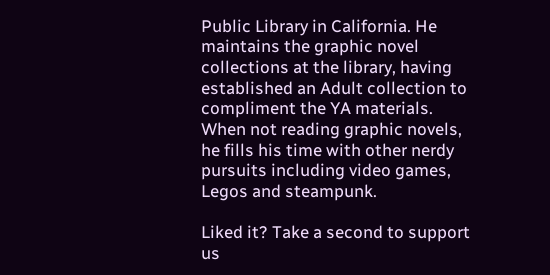Public Library in California. He maintains the graphic novel collections at the library, having established an Adult collection to compliment the YA materials. When not reading graphic novels, he fills his time with other nerdy pursuits including video games, Legos and steampunk.

Liked it? Take a second to support us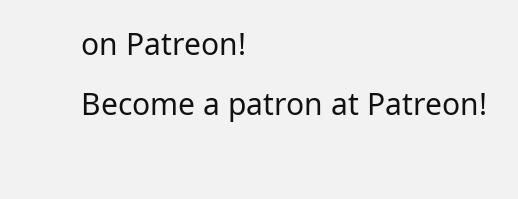on Patreon!
Become a patron at Patreon!